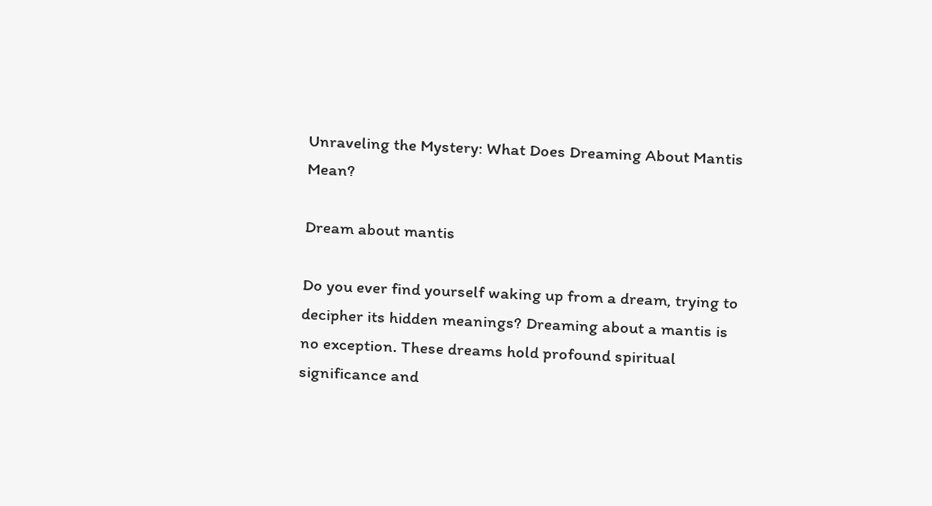Unraveling the Mystery: What Does Dreaming About Mantis Mean?

Dream about mantis

Do you ever find yourself waking up from a dream, trying to decipher its hidden meanings? Dreaming about a mantis is no exception. These dreams hold profound spiritual significance and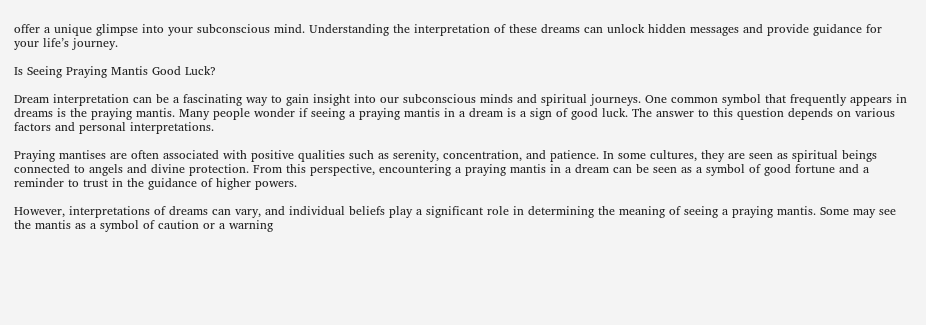offer a unique glimpse into your subconscious mind. Understanding the interpretation of these dreams can unlock hidden messages and provide guidance for your life’s journey.

Is Seeing Praying Mantis Good Luck?

Dream interpretation can be a fascinating way to gain insight into our subconscious minds and spiritual journeys. One common symbol that frequently appears in dreams is the praying mantis. Many people wonder if seeing a praying mantis in a dream is a sign of good luck. The answer to this question depends on various factors and personal interpretations.

Praying mantises are often associated with positive qualities such as serenity, concentration, and patience. In some cultures, they are seen as spiritual beings connected to angels and divine protection. From this perspective, encountering a praying mantis in a dream can be seen as a symbol of good fortune and a reminder to trust in the guidance of higher powers.

However, interpretations of dreams can vary, and individual beliefs play a significant role in determining the meaning of seeing a praying mantis. Some may see the mantis as a symbol of caution or a warning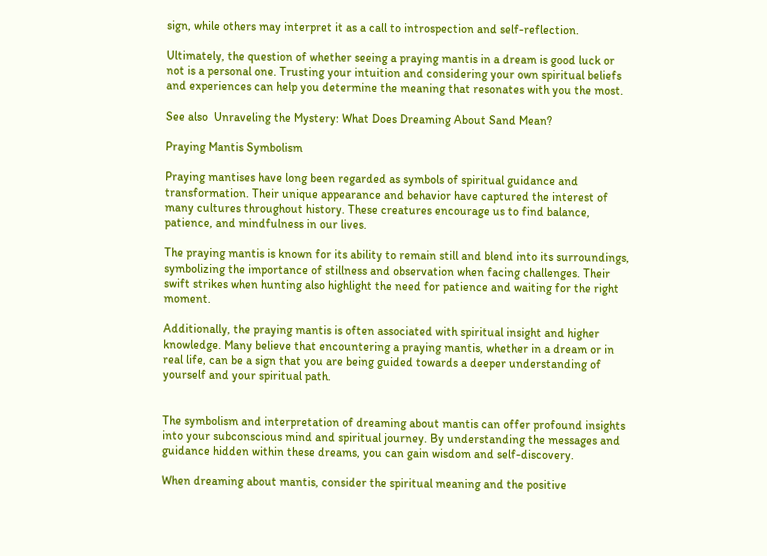sign, while others may interpret it as a call to introspection and self-reflection.

Ultimately, the question of whether seeing a praying mantis in a dream is good luck or not is a personal one. Trusting your intuition and considering your own spiritual beliefs and experiences can help you determine the meaning that resonates with you the most.

See also  Unraveling the Mystery: What Does Dreaming About Sand Mean?

Praying Mantis Symbolism

Praying mantises have long been regarded as symbols of spiritual guidance and transformation. Their unique appearance and behavior have captured the interest of many cultures throughout history. These creatures encourage us to find balance, patience, and mindfulness in our lives.

The praying mantis is known for its ability to remain still and blend into its surroundings, symbolizing the importance of stillness and observation when facing challenges. Their swift strikes when hunting also highlight the need for patience and waiting for the right moment.

Additionally, the praying mantis is often associated with spiritual insight and higher knowledge. Many believe that encountering a praying mantis, whether in a dream or in real life, can be a sign that you are being guided towards a deeper understanding of yourself and your spiritual path.


The symbolism and interpretation of dreaming about mantis can offer profound insights into your subconscious mind and spiritual journey. By understanding the messages and guidance hidden within these dreams, you can gain wisdom and self-discovery.

When dreaming about mantis, consider the spiritual meaning and the positive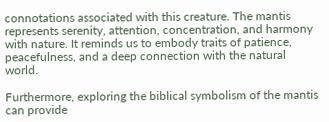connotations associated with this creature. The mantis represents serenity, attention, concentration, and harmony with nature. It reminds us to embody traits of patience, peacefulness, and a deep connection with the natural world.

Furthermore, exploring the biblical symbolism of the mantis can provide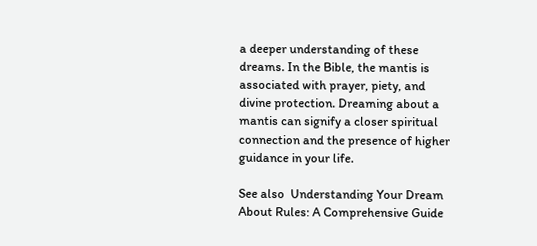a deeper understanding of these dreams. In the Bible, the mantis is associated with prayer, piety, and divine protection. Dreaming about a mantis can signify a closer spiritual connection and the presence of higher guidance in your life.

See also  Understanding Your Dream About Rules: A Comprehensive Guide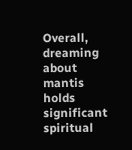Overall, dreaming about mantis holds significant spiritual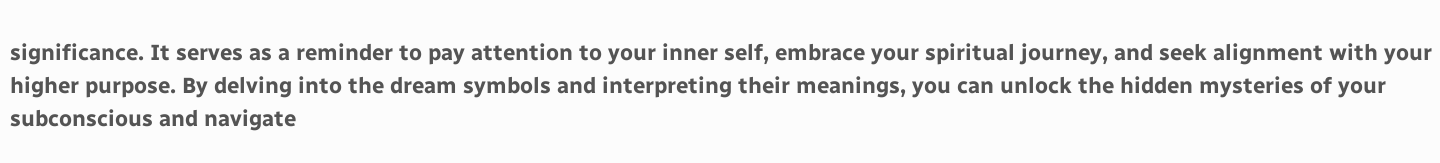significance. It serves as a reminder to pay attention to your inner self, embrace your spiritual journey, and seek alignment with your higher purpose. By delving into the dream symbols and interpreting their meanings, you can unlock the hidden mysteries of your subconscious and navigate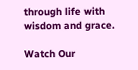through life with wisdom and grace.

Watch Our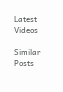Latest Videos

Similar Posts